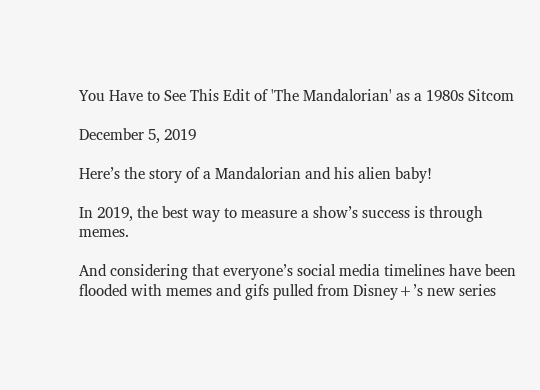You Have to See This Edit of 'The Mandalorian' as a 1980s Sitcom

December 5, 2019

Here’s the story of a Mandalorian and his alien baby!

In 2019, the best way to measure a show’s success is through memes.

And considering that everyone’s social media timelines have been flooded with memes and gifs pulled from Disney+’s new series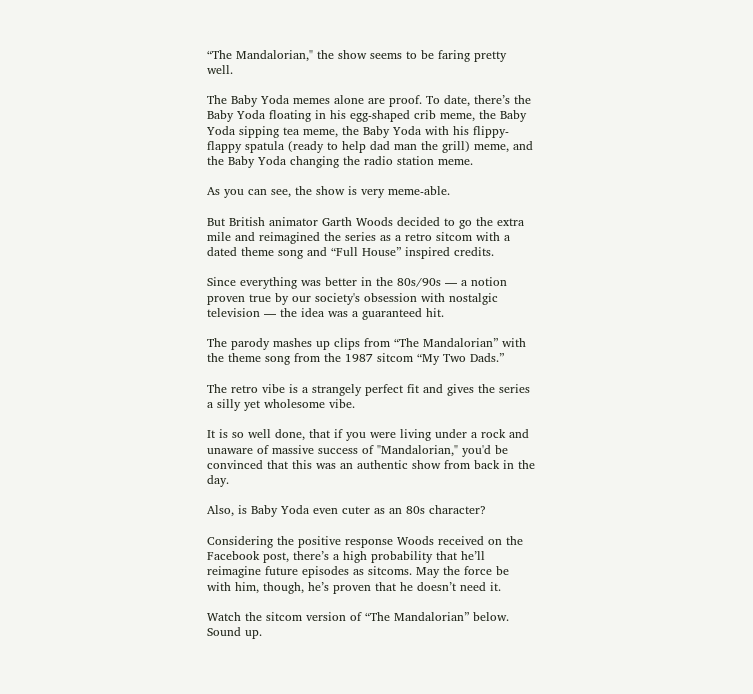“The Mandalorian," the show seems to be faring pretty well.

The Baby Yoda memes alone are proof. To date, there’s the Baby Yoda floating in his egg-shaped crib meme, the Baby Yoda sipping tea meme, the Baby Yoda with his flippy-flappy spatula (ready to help dad man the grill) meme, and the Baby Yoda changing the radio station meme.

As you can see, the show is very meme-able.

But British animator Garth Woods decided to go the extra mile and reimagined the series as a retro sitcom with a dated theme song and “Full House” inspired credits.

Since everything was better in the 80s/90s — a notion proven true by our society's obsession with nostalgic television — the idea was a guaranteed hit.

The parody mashes up clips from “The Mandalorian” with the theme song from the 1987 sitcom “My Two Dads.”

The retro vibe is a strangely perfect fit and gives the series a silly yet wholesome vibe.

It is so well done, that if you were living under a rock and unaware of massive success of "Mandalorian," you'd be convinced that this was an authentic show from back in the day.

Also, is Baby Yoda even cuter as an 80s character?

Considering the positive response Woods received on the Facebook post, there’s a high probability that he’ll reimagine future episodes as sitcoms. May the force be with him, though, he’s proven that he doesn’t need it.

Watch the sitcom version of “The Mandalorian” below. Sound up.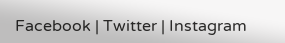Facebook | Twitter | Instagram